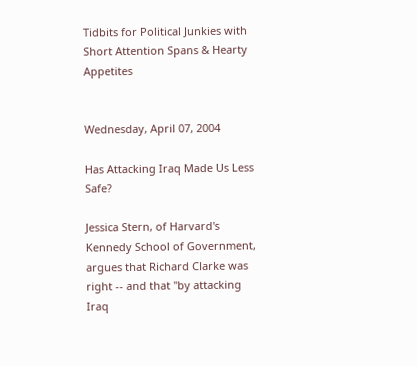Tidbits for Political Junkies with Short Attention Spans & Hearty Appetites


Wednesday, April 07, 2004

Has Attacking Iraq Made Us Less Safe?

Jessica Stern, of Harvard's Kennedy School of Government, argues that Richard Clarke was right -- and that "by attacking Iraq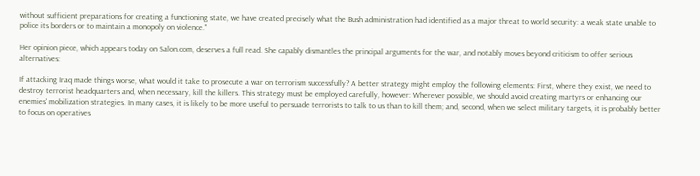without sufficient preparations for creating a functioning state, we have created precisely what the Bush administration had identified as a major threat to world security: a weak state unable to police its borders or to maintain a monopoly on violence."

Her opinion piece, which appears today on Salon.com, deserves a full read. She capably dismantles the principal arguments for the war, and notably moves beyond criticism to offer serious alternatives:

If attacking Iraq made things worse, what would it take to prosecute a war on terrorism successfully? A better strategy might employ the following elements: First, where they exist, we need to destroy terrorist headquarters and, when necessary, kill the killers. This strategy must be employed carefully, however: Wherever possible, we should avoid creating martyrs or enhancing our enemies' mobilization strategies. In many cases, it is likely to be more useful to persuade terrorists to talk to us than to kill them; and, second, when we select military targets, it is probably better to focus on operatives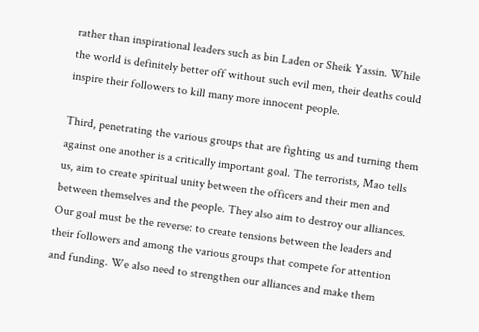rather than inspirational leaders such as bin Laden or Sheik Yassin. While the world is definitely better off without such evil men, their deaths could inspire their followers to kill many more innocent people.

Third, penetrating the various groups that are fighting us and turning them against one another is a critically important goal. The terrorists, Mao tells us, aim to create spiritual unity between the officers and their men and between themselves and the people. They also aim to destroy our alliances. Our goal must be the reverse: to create tensions between the leaders and their followers and among the various groups that compete for attention and funding. We also need to strengthen our alliances and make them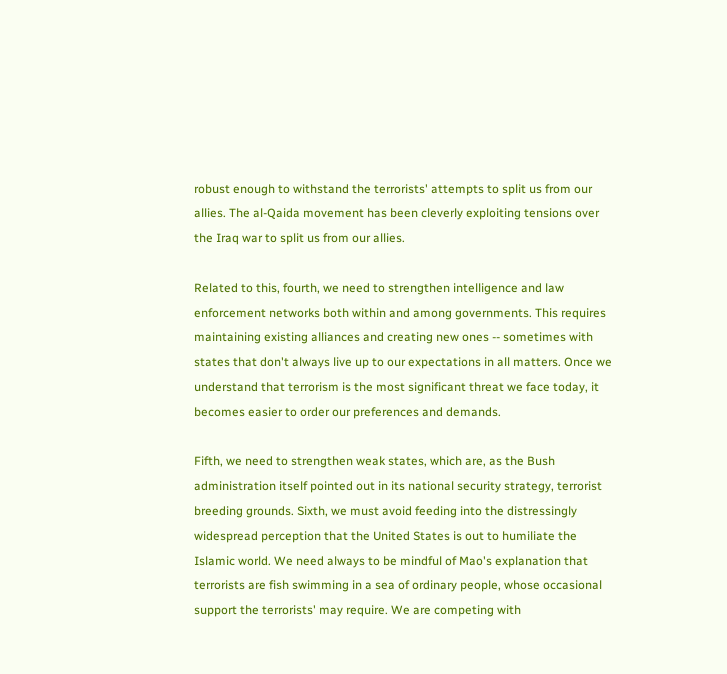robust enough to withstand the terrorists' attempts to split us from our allies. The al-Qaida movement has been cleverly exploiting tensions over the Iraq war to split us from our allies.

Related to this, fourth, we need to strengthen intelligence and law enforcement networks both within and among governments. This requires maintaining existing alliances and creating new ones -- sometimes with states that don't always live up to our expectations in all matters. Once we understand that terrorism is the most significant threat we face today, it becomes easier to order our preferences and demands.

Fifth, we need to strengthen weak states, which are, as the Bush administration itself pointed out in its national security strategy, terrorist breeding grounds. Sixth, we must avoid feeding into the distressingly widespread perception that the United States is out to humiliate the Islamic world. We need always to be mindful of Mao's explanation that terrorists are fish swimming in a sea of ordinary people, whose occasional support the terrorists' may require. We are competing with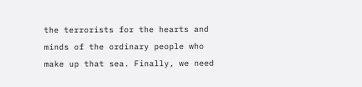the terrorists for the hearts and minds of the ordinary people who make up that sea. Finally, we need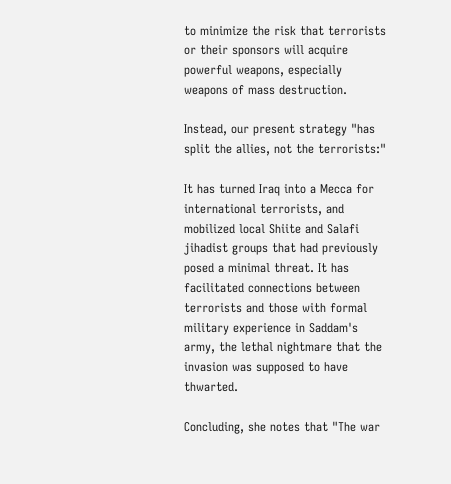to minimize the risk that terrorists or their sponsors will acquire powerful weapons, especially weapons of mass destruction.

Instead, our present strategy "has split the allies, not the terrorists:"

It has turned Iraq into a Mecca for international terrorists, and mobilized local Shiite and Salafi jihadist groups that had previously posed a minimal threat. It has facilitated connections between terrorists and those with formal military experience in Saddam's army, the lethal nightmare that the invasion was supposed to have thwarted.

Concluding, she notes that "The war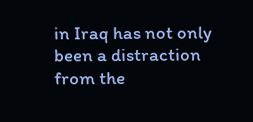in Iraq has not only been a distraction from the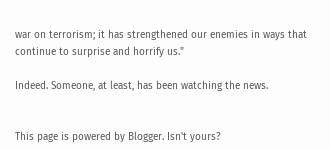war on terrorism; it has strengthened our enemies in ways that continue to surprise and horrify us."

Indeed. Someone, at least, has been watching the news.


This page is powered by Blogger. Isn't yours?